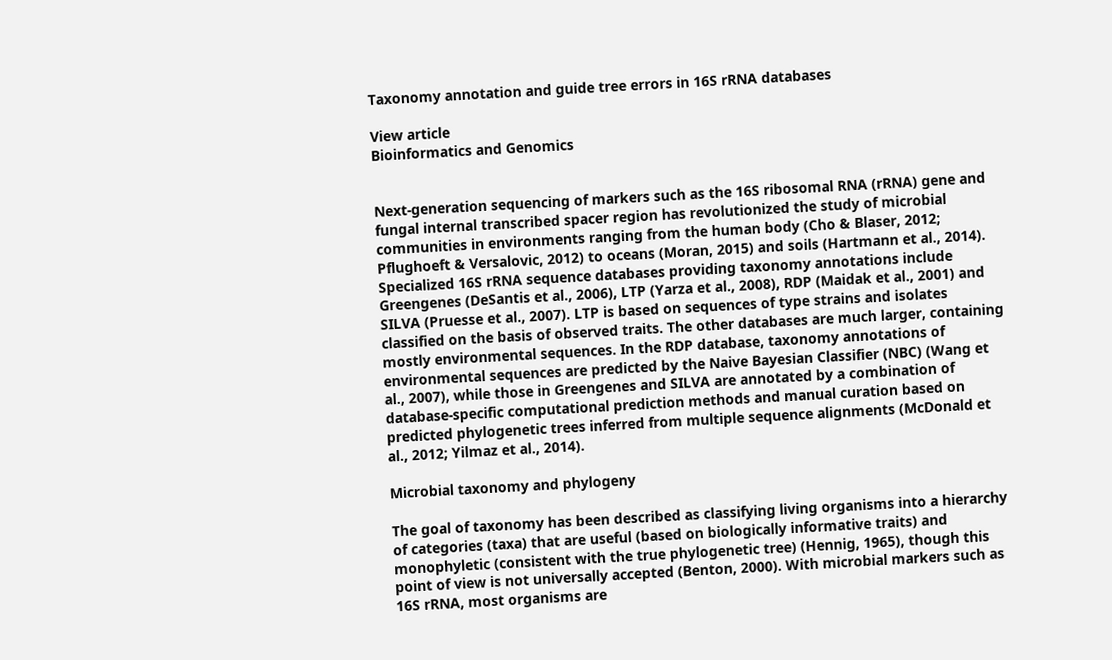Taxonomy annotation and guide tree errors in 16S rRNA databases

View article
Bioinformatics and Genomics


Next-generation sequencing of markers such as the 16S ribosomal RNA (rRNA) gene and fungal internal transcribed spacer region has revolutionized the study of microbial communities in environments ranging from the human body (Cho & Blaser, 2012; Pflughoeft & Versalovic, 2012) to oceans (Moran, 2015) and soils (Hartmann et al., 2014). Specialized 16S rRNA sequence databases providing taxonomy annotations include Greengenes (DeSantis et al., 2006), LTP (Yarza et al., 2008), RDP (Maidak et al., 2001) and SILVA (Pruesse et al., 2007). LTP is based on sequences of type strains and isolates classified on the basis of observed traits. The other databases are much larger, containing mostly environmental sequences. In the RDP database, taxonomy annotations of environmental sequences are predicted by the Naive Bayesian Classifier (NBC) (Wang et al., 2007), while those in Greengenes and SILVA are annotated by a combination of database-specific computational prediction methods and manual curation based on predicted phylogenetic trees inferred from multiple sequence alignments (McDonald et al., 2012; Yilmaz et al., 2014).

Microbial taxonomy and phylogeny

The goal of taxonomy has been described as classifying living organisms into a hierarchy of categories (taxa) that are useful (based on biologically informative traits) and monophyletic (consistent with the true phylogenetic tree) (Hennig, 1965), though this point of view is not universally accepted (Benton, 2000). With microbial markers such as 16S rRNA, most organisms are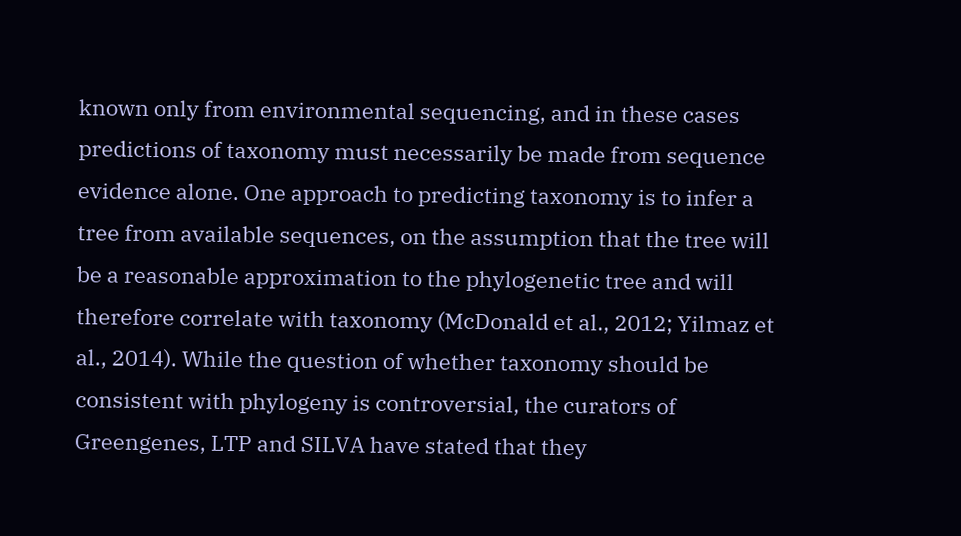known only from environmental sequencing, and in these cases predictions of taxonomy must necessarily be made from sequence evidence alone. One approach to predicting taxonomy is to infer a tree from available sequences, on the assumption that the tree will be a reasonable approximation to the phylogenetic tree and will therefore correlate with taxonomy (McDonald et al., 2012; Yilmaz et al., 2014). While the question of whether taxonomy should be consistent with phylogeny is controversial, the curators of Greengenes, LTP and SILVA have stated that they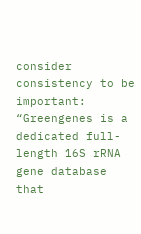consider consistency to be important: “Greengenes is a dedicated full-length 16S rRNA gene database that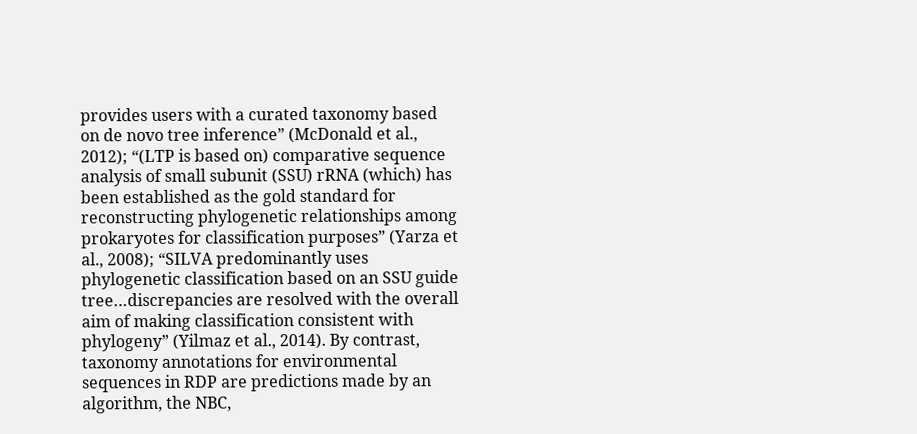provides users with a curated taxonomy based on de novo tree inference” (McDonald et al., 2012); “(LTP is based on) comparative sequence analysis of small subunit (SSU) rRNA (which) has been established as the gold standard for reconstructing phylogenetic relationships among prokaryotes for classification purposes” (Yarza et al., 2008); “SILVA predominantly uses phylogenetic classification based on an SSU guide tree…discrepancies are resolved with the overall aim of making classification consistent with phylogeny” (Yilmaz et al., 2014). By contrast, taxonomy annotations for environmental sequences in RDP are predictions made by an algorithm, the NBC,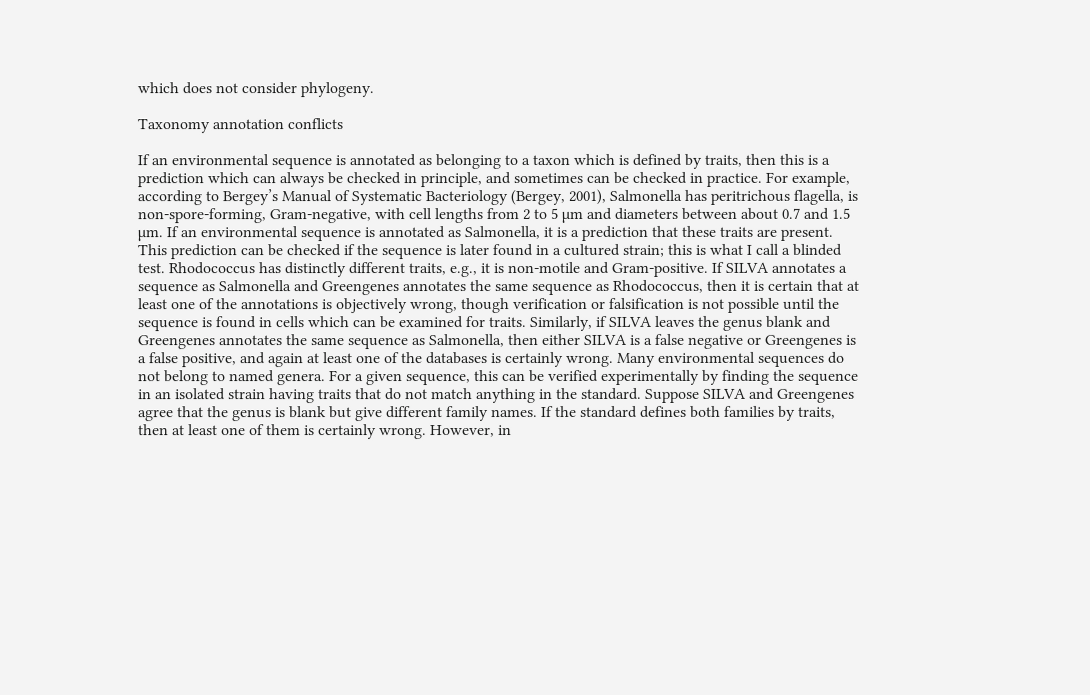which does not consider phylogeny.

Taxonomy annotation conflicts

If an environmental sequence is annotated as belonging to a taxon which is defined by traits, then this is a prediction which can always be checked in principle, and sometimes can be checked in practice. For example, according to Bergey’s Manual of Systematic Bacteriology (Bergey, 2001), Salmonella has peritrichous flagella, is non-spore-forming, Gram-negative, with cell lengths from 2 to 5 µm and diameters between about 0.7 and 1.5 µm. If an environmental sequence is annotated as Salmonella, it is a prediction that these traits are present. This prediction can be checked if the sequence is later found in a cultured strain; this is what I call a blinded test. Rhodococcus has distinctly different traits, e.g., it is non-motile and Gram-positive. If SILVA annotates a sequence as Salmonella and Greengenes annotates the same sequence as Rhodococcus, then it is certain that at least one of the annotations is objectively wrong, though verification or falsification is not possible until the sequence is found in cells which can be examined for traits. Similarly, if SILVA leaves the genus blank and Greengenes annotates the same sequence as Salmonella, then either SILVA is a false negative or Greengenes is a false positive, and again at least one of the databases is certainly wrong. Many environmental sequences do not belong to named genera. For a given sequence, this can be verified experimentally by finding the sequence in an isolated strain having traits that do not match anything in the standard. Suppose SILVA and Greengenes agree that the genus is blank but give different family names. If the standard defines both families by traits, then at least one of them is certainly wrong. However, in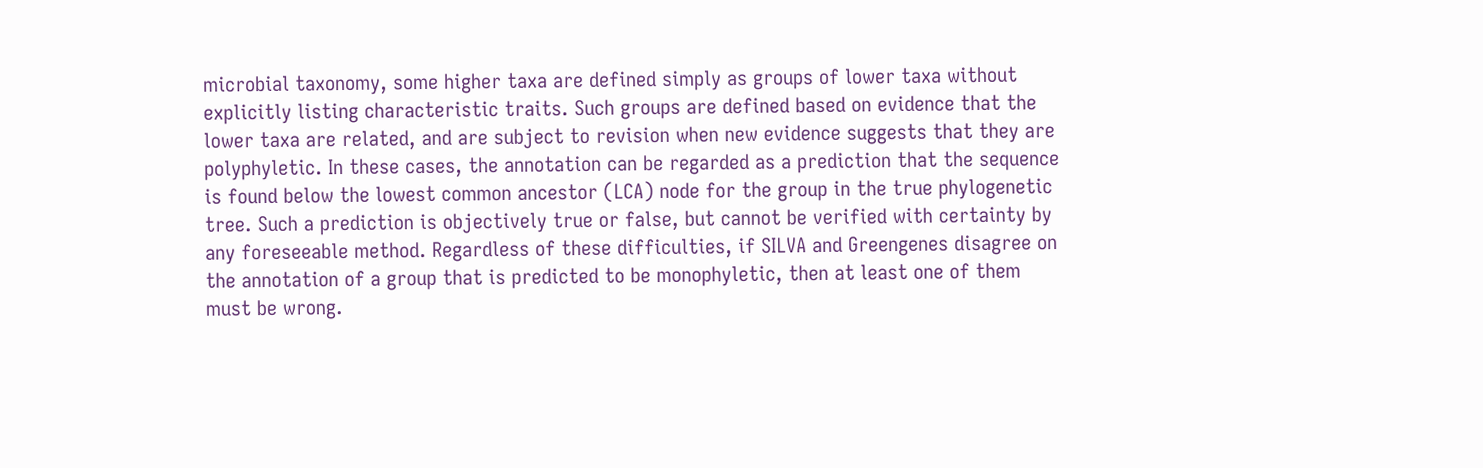microbial taxonomy, some higher taxa are defined simply as groups of lower taxa without explicitly listing characteristic traits. Such groups are defined based on evidence that the lower taxa are related, and are subject to revision when new evidence suggests that they are polyphyletic. In these cases, the annotation can be regarded as a prediction that the sequence is found below the lowest common ancestor (LCA) node for the group in the true phylogenetic tree. Such a prediction is objectively true or false, but cannot be verified with certainty by any foreseeable method. Regardless of these difficulties, if SILVA and Greengenes disagree on the annotation of a group that is predicted to be monophyletic, then at least one of them must be wrong.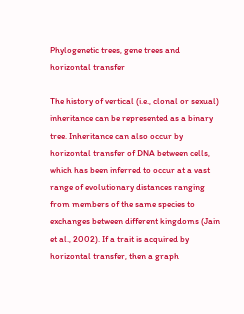Phylogenetic trees, gene trees and horizontal transfer

The history of vertical (i.e., clonal or sexual) inheritance can be represented as a binary tree. Inheritance can also occur by horizontal transfer of DNA between cells, which has been inferred to occur at a vast range of evolutionary distances ranging from members of the same species to exchanges between different kingdoms (Jain et al., 2002). If a trait is acquired by horizontal transfer, then a graph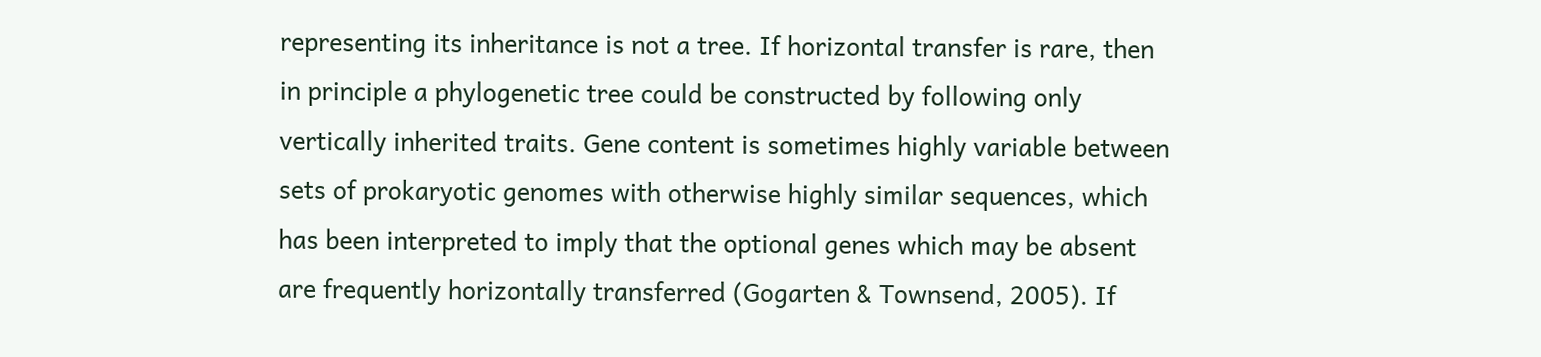representing its inheritance is not a tree. If horizontal transfer is rare, then in principle a phylogenetic tree could be constructed by following only vertically inherited traits. Gene content is sometimes highly variable between sets of prokaryotic genomes with otherwise highly similar sequences, which has been interpreted to imply that the optional genes which may be absent are frequently horizontally transferred (Gogarten & Townsend, 2005). If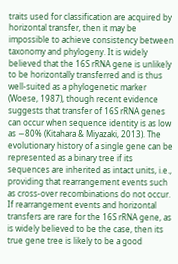traits used for classification are acquired by horizontal transfer, then it may be impossible to achieve consistency between taxonomy and phylogeny. It is widely believed that the 16S rRNA gene is unlikely to be horizontally transferred and is thus well-suited as a phylogenetic marker (Woese, 1987), though recent evidence suggests that transfer of 16S rRNA genes can occur when sequence identity is as low as ∼80% (Kitahara & Miyazaki, 2013). The evolutionary history of a single gene can be represented as a binary tree if its sequences are inherited as intact units, i.e., providing that rearrangement events such as cross-over recombinations do not occur. If rearrangement events and horizontal transfers are rare for the 16S rRNA gene, as is widely believed to be the case, then its true gene tree is likely to be a good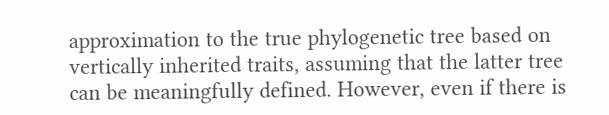approximation to the true phylogenetic tree based on vertically inherited traits, assuming that the latter tree can be meaningfully defined. However, even if there is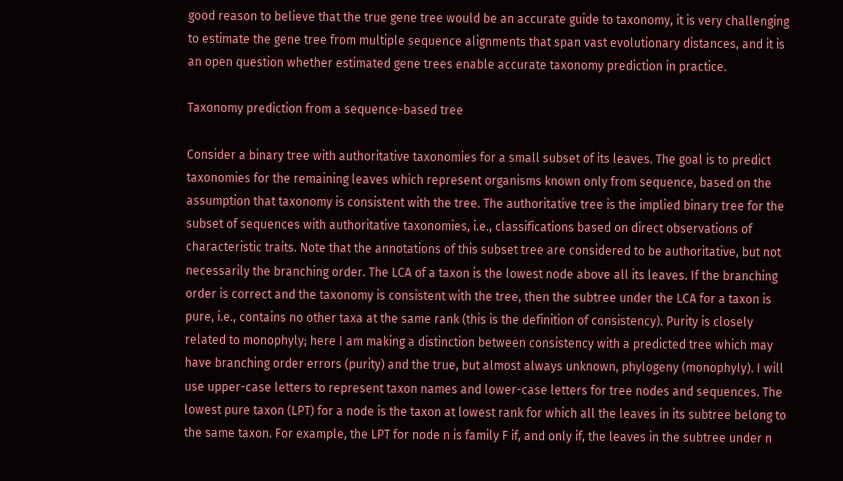good reason to believe that the true gene tree would be an accurate guide to taxonomy, it is very challenging to estimate the gene tree from multiple sequence alignments that span vast evolutionary distances, and it is an open question whether estimated gene trees enable accurate taxonomy prediction in practice.

Taxonomy prediction from a sequence-based tree

Consider a binary tree with authoritative taxonomies for a small subset of its leaves. The goal is to predict taxonomies for the remaining leaves which represent organisms known only from sequence, based on the assumption that taxonomy is consistent with the tree. The authoritative tree is the implied binary tree for the subset of sequences with authoritative taxonomies, i.e., classifications based on direct observations of characteristic traits. Note that the annotations of this subset tree are considered to be authoritative, but not necessarily the branching order. The LCA of a taxon is the lowest node above all its leaves. If the branching order is correct and the taxonomy is consistent with the tree, then the subtree under the LCA for a taxon is pure, i.e., contains no other taxa at the same rank (this is the definition of consistency). Purity is closely related to monophyly; here I am making a distinction between consistency with a predicted tree which may have branching order errors (purity) and the true, but almost always unknown, phylogeny (monophyly). I will use upper-case letters to represent taxon names and lower-case letters for tree nodes and sequences. The lowest pure taxon (LPT) for a node is the taxon at lowest rank for which all the leaves in its subtree belong to the same taxon. For example, the LPT for node n is family F if, and only if, the leaves in the subtree under n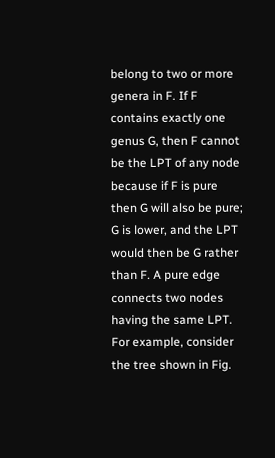belong to two or more genera in F. If F contains exactly one genus G, then F cannot be the LPT of any node because if F is pure then G will also be pure; G is lower, and the LPT would then be G rather than F. A pure edge connects two nodes having the same LPT. For example, consider the tree shown in Fig.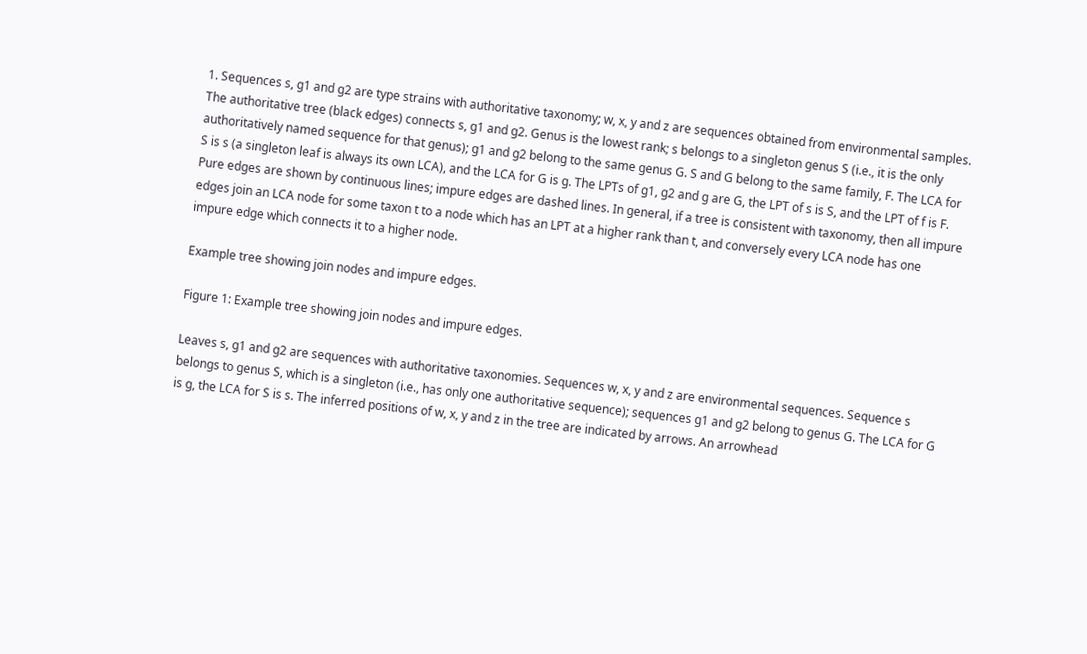1. Sequences s, g1 and g2 are type strains with authoritative taxonomy; w, x, y and z are sequences obtained from environmental samples. The authoritative tree (black edges) connects s, g1 and g2. Genus is the lowest rank; s belongs to a singleton genus S (i.e., it is the only authoritatively named sequence for that genus); g1 and g2 belong to the same genus G. S and G belong to the same family, F. The LCA for S is s (a singleton leaf is always its own LCA), and the LCA for G is g. The LPTs of g1, g2 and g are G, the LPT of s is S, and the LPT of f is F. Pure edges are shown by continuous lines; impure edges are dashed lines. In general, if a tree is consistent with taxonomy, then all impure edges join an LCA node for some taxon t to a node which has an LPT at a higher rank than t, and conversely every LCA node has one impure edge which connects it to a higher node.

Example tree showing join nodes and impure edges.

Figure 1: Example tree showing join nodes and impure edges.

Leaves s, g1 and g2 are sequences with authoritative taxonomies. Sequences w, x, y and z are environmental sequences. Sequence s belongs to genus S, which is a singleton (i.e., has only one authoritative sequence); sequences g1 and g2 belong to genus G. The LCA for G is g, the LCA for S is s. The inferred positions of w, x, y and z in the tree are indicated by arrows. An arrowhead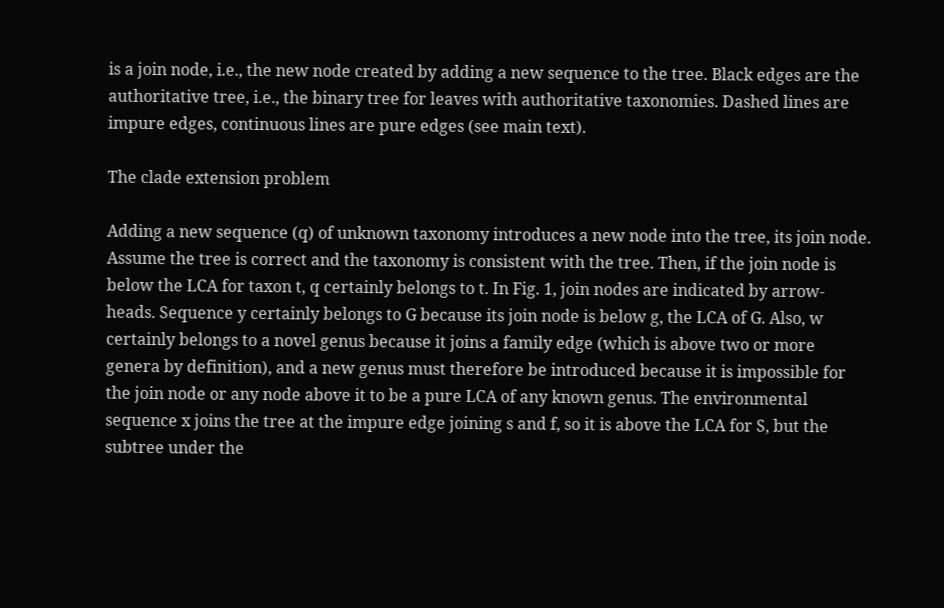is a join node, i.e., the new node created by adding a new sequence to the tree. Black edges are the authoritative tree, i.e., the binary tree for leaves with authoritative taxonomies. Dashed lines are impure edges, continuous lines are pure edges (see main text).

The clade extension problem

Adding a new sequence (q) of unknown taxonomy introduces a new node into the tree, its join node. Assume the tree is correct and the taxonomy is consistent with the tree. Then, if the join node is below the LCA for taxon t, q certainly belongs to t. In Fig. 1, join nodes are indicated by arrow-heads. Sequence y certainly belongs to G because its join node is below g, the LCA of G. Also, w certainly belongs to a novel genus because it joins a family edge (which is above two or more genera by definition), and a new genus must therefore be introduced because it is impossible for the join node or any node above it to be a pure LCA of any known genus. The environmental sequence x joins the tree at the impure edge joining s and f, so it is above the LCA for S, but the subtree under the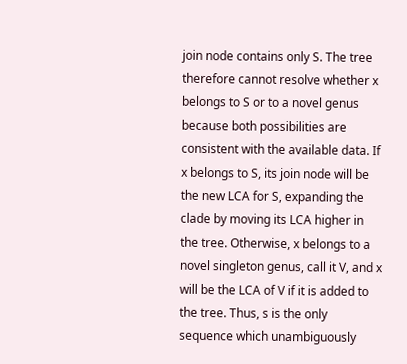join node contains only S. The tree therefore cannot resolve whether x belongs to S or to a novel genus because both possibilities are consistent with the available data. If x belongs to S, its join node will be the new LCA for S, expanding the clade by moving its LCA higher in the tree. Otherwise, x belongs to a novel singleton genus, call it V, and x will be the LCA of V if it is added to the tree. Thus, s is the only sequence which unambiguously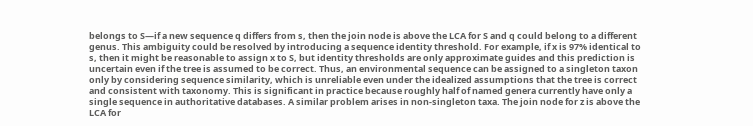belongs to S—if a new sequence q differs from s, then the join node is above the LCA for S and q could belong to a different genus. This ambiguity could be resolved by introducing a sequence identity threshold. For example, if x is 97% identical to s, then it might be reasonable to assign x to S, but identity thresholds are only approximate guides and this prediction is uncertain even if the tree is assumed to be correct. Thus, an environmental sequence can be assigned to a singleton taxon only by considering sequence similarity, which is unreliable even under the idealized assumptions that the tree is correct and consistent with taxonomy. This is significant in practice because roughly half of named genera currently have only a single sequence in authoritative databases. A similar problem arises in non-singleton taxa. The join node for z is above the LCA for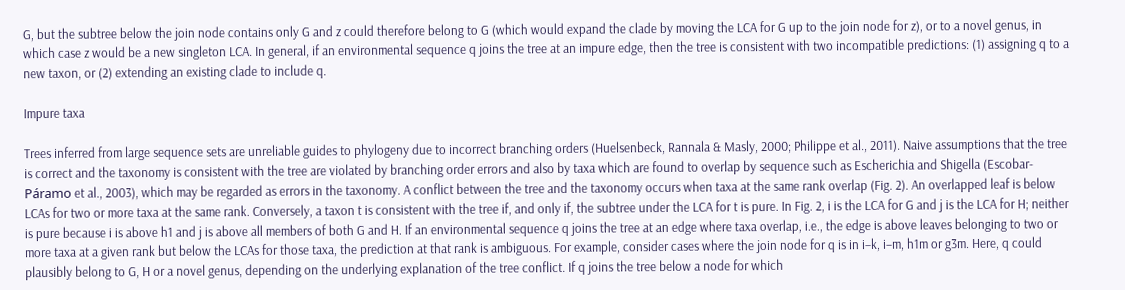G, but the subtree below the join node contains only G and z could therefore belong to G (which would expand the clade by moving the LCA for G up to the join node for z), or to a novel genus, in which case z would be a new singleton LCA. In general, if an environmental sequence q joins the tree at an impure edge, then the tree is consistent with two incompatible predictions: (1) assigning q to a new taxon, or (2) extending an existing clade to include q.

Impure taxa

Trees inferred from large sequence sets are unreliable guides to phylogeny due to incorrect branching orders (Huelsenbeck, Rannala & Masly, 2000; Philippe et al., 2011). Naive assumptions that the tree is correct and the taxonomy is consistent with the tree are violated by branching order errors and also by taxa which are found to overlap by sequence such as Escherichia and Shigella (Escobar-Páramo et al., 2003), which may be regarded as errors in the taxonomy. A conflict between the tree and the taxonomy occurs when taxa at the same rank overlap (Fig. 2). An overlapped leaf is below LCAs for two or more taxa at the same rank. Conversely, a taxon t is consistent with the tree if, and only if, the subtree under the LCA for t is pure. In Fig. 2, i is the LCA for G and j is the LCA for H; neither is pure because i is above h1 and j is above all members of both G and H. If an environmental sequence q joins the tree at an edge where taxa overlap, i.e., the edge is above leaves belonging to two or more taxa at a given rank but below the LCAs for those taxa, the prediction at that rank is ambiguous. For example, consider cases where the join node for q is in i–k, i–m, h1m or g3m. Here, q could plausibly belong to G, H or a novel genus, depending on the underlying explanation of the tree conflict. If q joins the tree below a node for which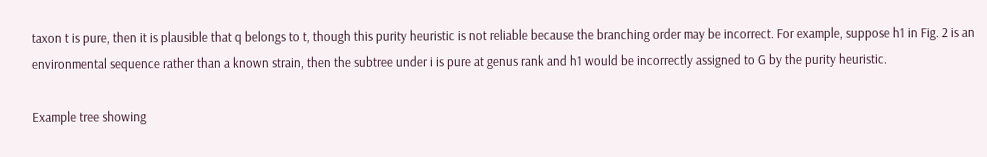taxon t is pure, then it is plausible that q belongs to t, though this purity heuristic is not reliable because the branching order may be incorrect. For example, suppose h1 in Fig. 2 is an environmental sequence rather than a known strain, then the subtree under i is pure at genus rank and h1 would be incorrectly assigned to G by the purity heuristic.

Example tree showing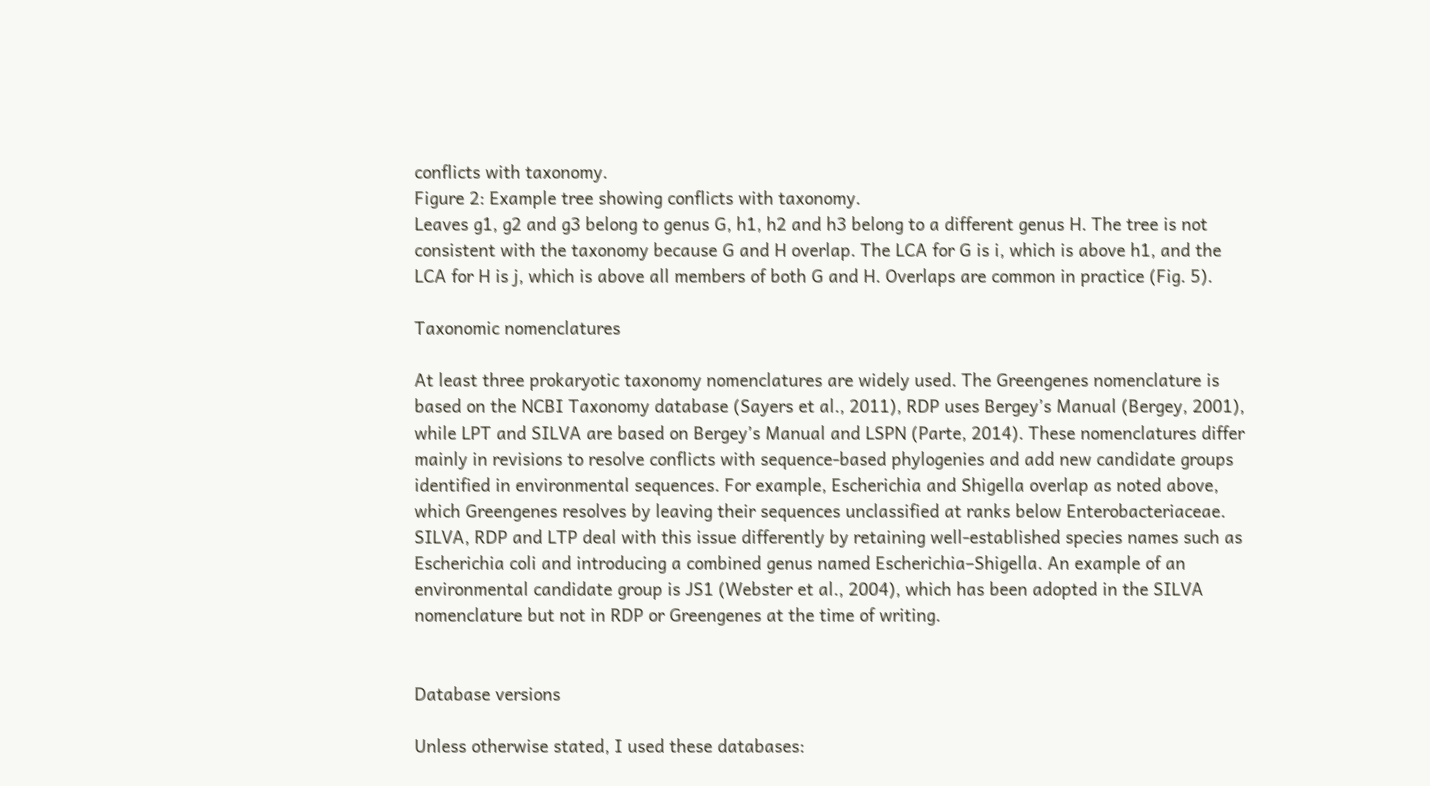conflicts with taxonomy.
Figure 2: Example tree showing conflicts with taxonomy.
Leaves g1, g2 and g3 belong to genus G, h1, h2 and h3 belong to a different genus H. The tree is not consistent with the taxonomy because G and H overlap. The LCA for G is i, which is above h1, and the LCA for H is j, which is above all members of both G and H. Overlaps are common in practice (Fig. 5).

Taxonomic nomenclatures

At least three prokaryotic taxonomy nomenclatures are widely used. The Greengenes nomenclature is based on the NCBI Taxonomy database (Sayers et al., 2011), RDP uses Bergey’s Manual (Bergey, 2001), while LPT and SILVA are based on Bergey’s Manual and LSPN (Parte, 2014). These nomenclatures differ mainly in revisions to resolve conflicts with sequence-based phylogenies and add new candidate groups identified in environmental sequences. For example, Escherichia and Shigella overlap as noted above, which Greengenes resolves by leaving their sequences unclassified at ranks below Enterobacteriaceae. SILVA, RDP and LTP deal with this issue differently by retaining well-established species names such as Escherichia coli and introducing a combined genus named Escherichia–Shigella. An example of an environmental candidate group is JS1 (Webster et al., 2004), which has been adopted in the SILVA nomenclature but not in RDP or Greengenes at the time of writing.


Database versions

Unless otherwise stated, I used these databases: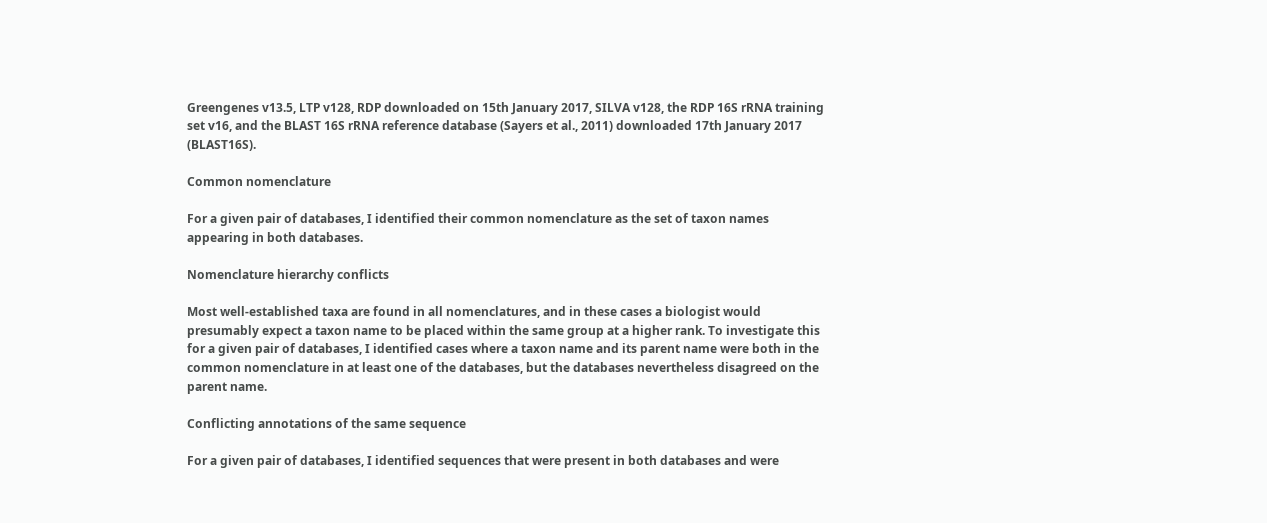Greengenes v13.5, LTP v128, RDP downloaded on 15th January 2017, SILVA v128, the RDP 16S rRNA training set v16, and the BLAST 16S rRNA reference database (Sayers et al., 2011) downloaded 17th January 2017 (BLAST16S).

Common nomenclature

For a given pair of databases, I identified their common nomenclature as the set of taxon names appearing in both databases.

Nomenclature hierarchy conflicts

Most well-established taxa are found in all nomenclatures, and in these cases a biologist would presumably expect a taxon name to be placed within the same group at a higher rank. To investigate this for a given pair of databases, I identified cases where a taxon name and its parent name were both in the common nomenclature in at least one of the databases, but the databases nevertheless disagreed on the parent name.

Conflicting annotations of the same sequence

For a given pair of databases, I identified sequences that were present in both databases and were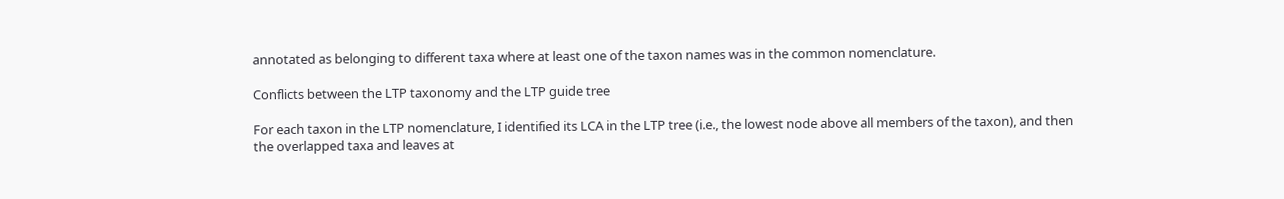annotated as belonging to different taxa where at least one of the taxon names was in the common nomenclature.

Conflicts between the LTP taxonomy and the LTP guide tree

For each taxon in the LTP nomenclature, I identified its LCA in the LTP tree (i.e., the lowest node above all members of the taxon), and then the overlapped taxa and leaves at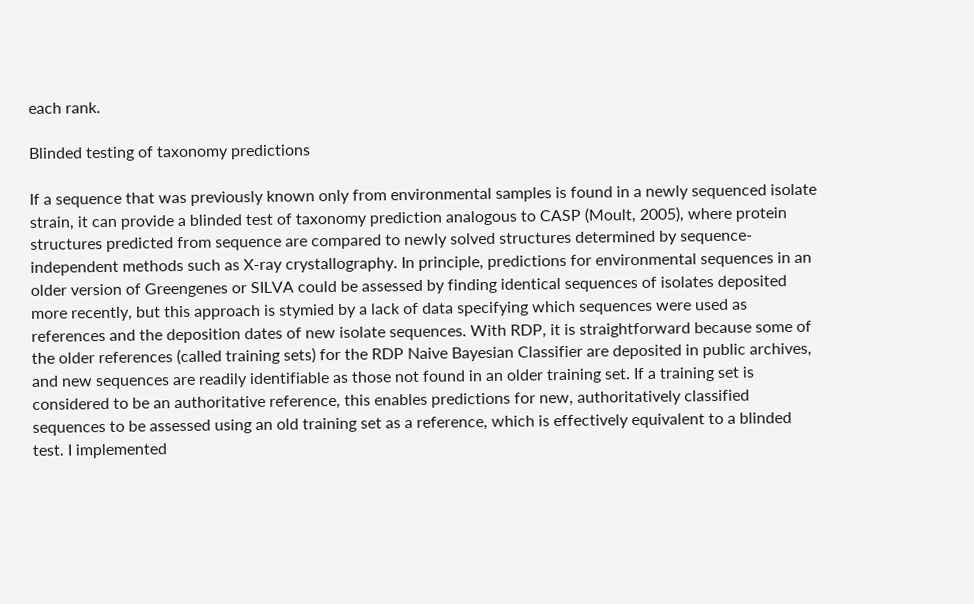each rank.

Blinded testing of taxonomy predictions

If a sequence that was previously known only from environmental samples is found in a newly sequenced isolate strain, it can provide a blinded test of taxonomy prediction analogous to CASP (Moult, 2005), where protein structures predicted from sequence are compared to newly solved structures determined by sequence-independent methods such as X-ray crystallography. In principle, predictions for environmental sequences in an older version of Greengenes or SILVA could be assessed by finding identical sequences of isolates deposited more recently, but this approach is stymied by a lack of data specifying which sequences were used as references and the deposition dates of new isolate sequences. With RDP, it is straightforward because some of the older references (called training sets) for the RDP Naive Bayesian Classifier are deposited in public archives, and new sequences are readily identifiable as those not found in an older training set. If a training set is considered to be an authoritative reference, this enables predictions for new, authoritatively classified sequences to be assessed using an old training set as a reference, which is effectively equivalent to a blinded test. I implemented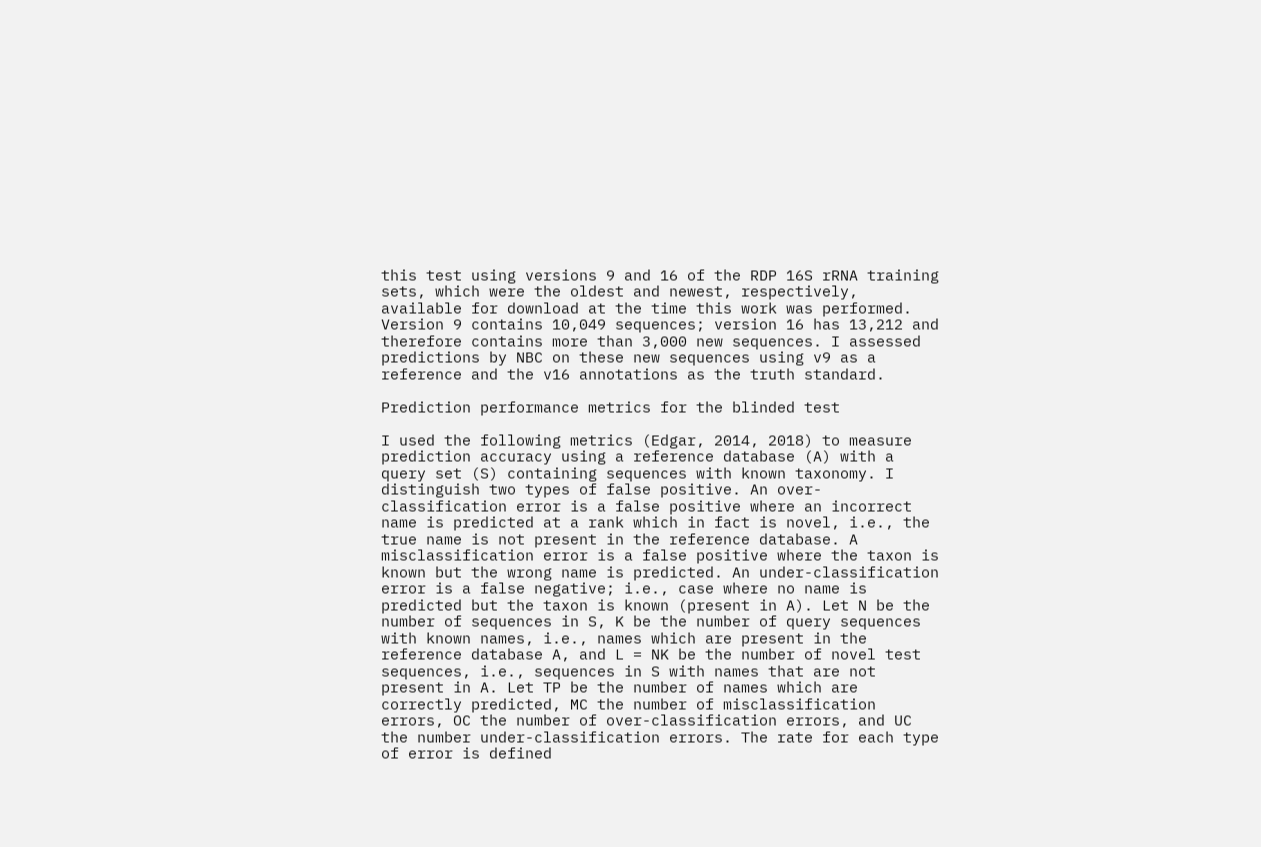this test using versions 9 and 16 of the RDP 16S rRNA training sets, which were the oldest and newest, respectively, available for download at the time this work was performed. Version 9 contains 10,049 sequences; version 16 has 13,212 and therefore contains more than 3,000 new sequences. I assessed predictions by NBC on these new sequences using v9 as a reference and the v16 annotations as the truth standard.

Prediction performance metrics for the blinded test

I used the following metrics (Edgar, 2014, 2018) to measure prediction accuracy using a reference database (A) with a query set (S) containing sequences with known taxonomy. I distinguish two types of false positive. An over-classification error is a false positive where an incorrect name is predicted at a rank which in fact is novel, i.e., the true name is not present in the reference database. A misclassification error is a false positive where the taxon is known but the wrong name is predicted. An under-classification error is a false negative; i.e., case where no name is predicted but the taxon is known (present in A). Let N be the number of sequences in S, K be the number of query sequences with known names, i.e., names which are present in the reference database A, and L = NK be the number of novel test sequences, i.e., sequences in S with names that are not present in A. Let TP be the number of names which are correctly predicted, MC the number of misclassification errors, OC the number of over-classification errors, and UC the number under-classification errors. The rate for each type of error is defined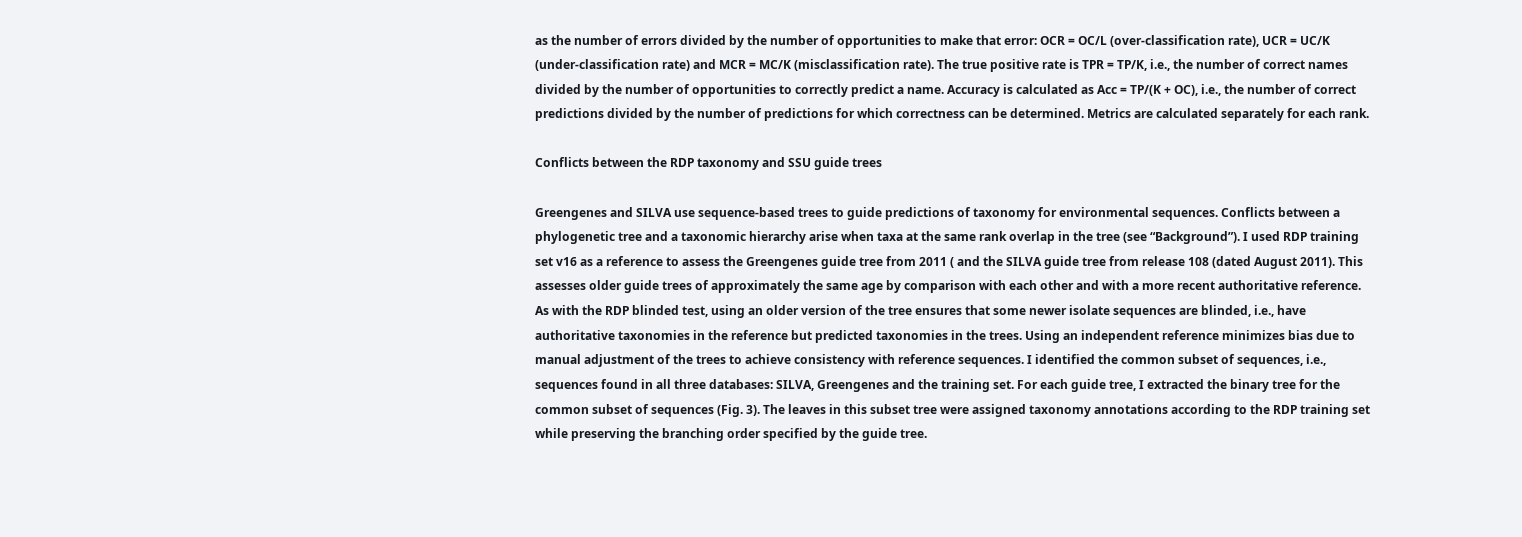as the number of errors divided by the number of opportunities to make that error: OCR = OC/L (over-classification rate), UCR = UC/K (under-classification rate) and MCR = MC/K (misclassification rate). The true positive rate is TPR = TP/K, i.e., the number of correct names divided by the number of opportunities to correctly predict a name. Accuracy is calculated as Acc = TP/(K + OC), i.e., the number of correct predictions divided by the number of predictions for which correctness can be determined. Metrics are calculated separately for each rank.

Conflicts between the RDP taxonomy and SSU guide trees

Greengenes and SILVA use sequence-based trees to guide predictions of taxonomy for environmental sequences. Conflicts between a phylogenetic tree and a taxonomic hierarchy arise when taxa at the same rank overlap in the tree (see “Background”). I used RDP training set v16 as a reference to assess the Greengenes guide tree from 2011 ( and the SILVA guide tree from release 108 (dated August 2011). This assesses older guide trees of approximately the same age by comparison with each other and with a more recent authoritative reference. As with the RDP blinded test, using an older version of the tree ensures that some newer isolate sequences are blinded, i.e., have authoritative taxonomies in the reference but predicted taxonomies in the trees. Using an independent reference minimizes bias due to manual adjustment of the trees to achieve consistency with reference sequences. I identified the common subset of sequences, i.e., sequences found in all three databases: SILVA, Greengenes and the training set. For each guide tree, I extracted the binary tree for the common subset of sequences (Fig. 3). The leaves in this subset tree were assigned taxonomy annotations according to the RDP training set while preserving the branching order specified by the guide tree.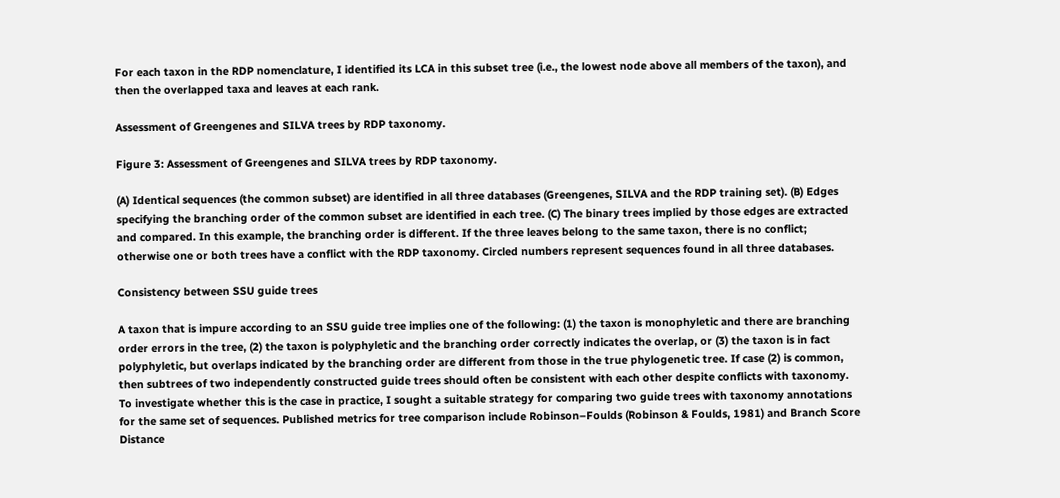For each taxon in the RDP nomenclature, I identified its LCA in this subset tree (i.e., the lowest node above all members of the taxon), and then the overlapped taxa and leaves at each rank.

Assessment of Greengenes and SILVA trees by RDP taxonomy.

Figure 3: Assessment of Greengenes and SILVA trees by RDP taxonomy.

(A) Identical sequences (the common subset) are identified in all three databases (Greengenes, SILVA and the RDP training set). (B) Edges specifying the branching order of the common subset are identified in each tree. (C) The binary trees implied by those edges are extracted and compared. In this example, the branching order is different. If the three leaves belong to the same taxon, there is no conflict; otherwise one or both trees have a conflict with the RDP taxonomy. Circled numbers represent sequences found in all three databases.

Consistency between SSU guide trees

A taxon that is impure according to an SSU guide tree implies one of the following: (1) the taxon is monophyletic and there are branching order errors in the tree, (2) the taxon is polyphyletic and the branching order correctly indicates the overlap, or (3) the taxon is in fact polyphyletic, but overlaps indicated by the branching order are different from those in the true phylogenetic tree. If case (2) is common, then subtrees of two independently constructed guide trees should often be consistent with each other despite conflicts with taxonomy. To investigate whether this is the case in practice, I sought a suitable strategy for comparing two guide trees with taxonomy annotations for the same set of sequences. Published metrics for tree comparison include Robinson–Foulds (Robinson & Foulds, 1981) and Branch Score Distance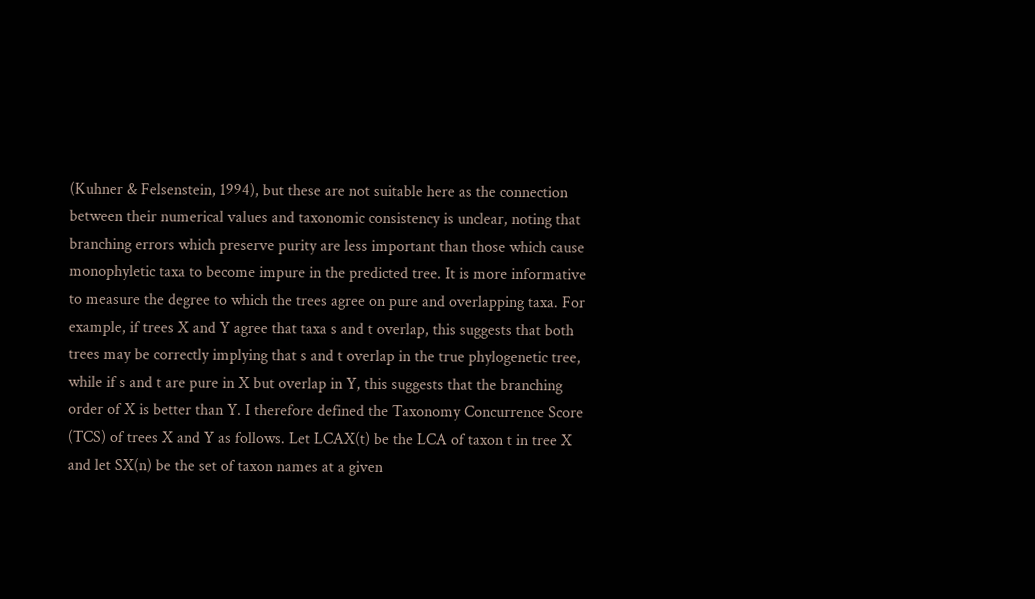(Kuhner & Felsenstein, 1994), but these are not suitable here as the connection between their numerical values and taxonomic consistency is unclear, noting that branching errors which preserve purity are less important than those which cause monophyletic taxa to become impure in the predicted tree. It is more informative to measure the degree to which the trees agree on pure and overlapping taxa. For example, if trees X and Y agree that taxa s and t overlap, this suggests that both trees may be correctly implying that s and t overlap in the true phylogenetic tree, while if s and t are pure in X but overlap in Y, this suggests that the branching order of X is better than Y. I therefore defined the Taxonomy Concurrence Score (TCS) of trees X and Y as follows. Let LCAX(t) be the LCA of taxon t in tree X and let SX(n) be the set of taxon names at a given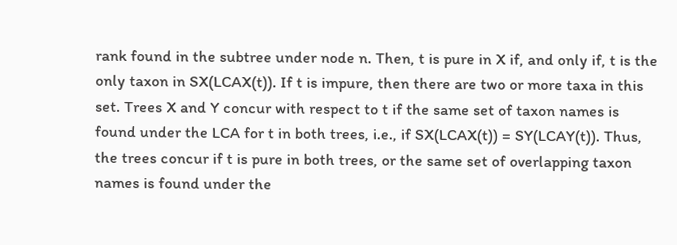rank found in the subtree under node n. Then, t is pure in X if, and only if, t is the only taxon in SX(LCAX(t)). If t is impure, then there are two or more taxa in this set. Trees X and Y concur with respect to t if the same set of taxon names is found under the LCA for t in both trees, i.e., if SX(LCAX(t)) = SY(LCAY(t)). Thus, the trees concur if t is pure in both trees, or the same set of overlapping taxon names is found under the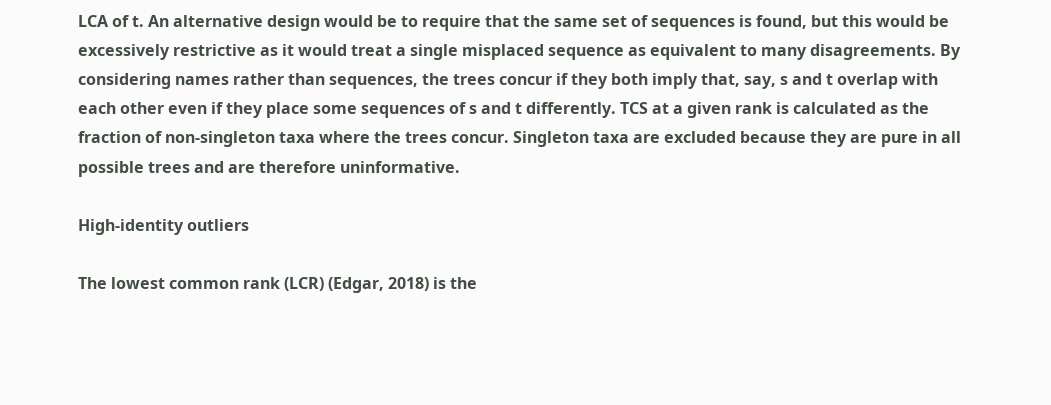LCA of t. An alternative design would be to require that the same set of sequences is found, but this would be excessively restrictive as it would treat a single misplaced sequence as equivalent to many disagreements. By considering names rather than sequences, the trees concur if they both imply that, say, s and t overlap with each other even if they place some sequences of s and t differently. TCS at a given rank is calculated as the fraction of non-singleton taxa where the trees concur. Singleton taxa are excluded because they are pure in all possible trees and are therefore uninformative.

High-identity outliers

The lowest common rank (LCR) (Edgar, 2018) is the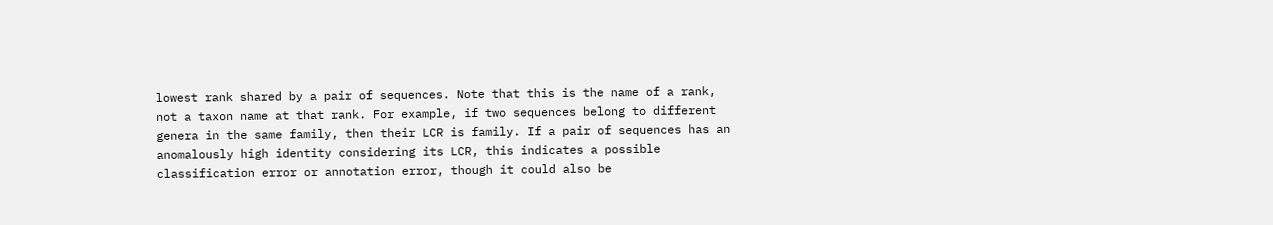lowest rank shared by a pair of sequences. Note that this is the name of a rank, not a taxon name at that rank. For example, if two sequences belong to different genera in the same family, then their LCR is family. If a pair of sequences has an anomalously high identity considering its LCR, this indicates a possible classification error or annotation error, though it could also be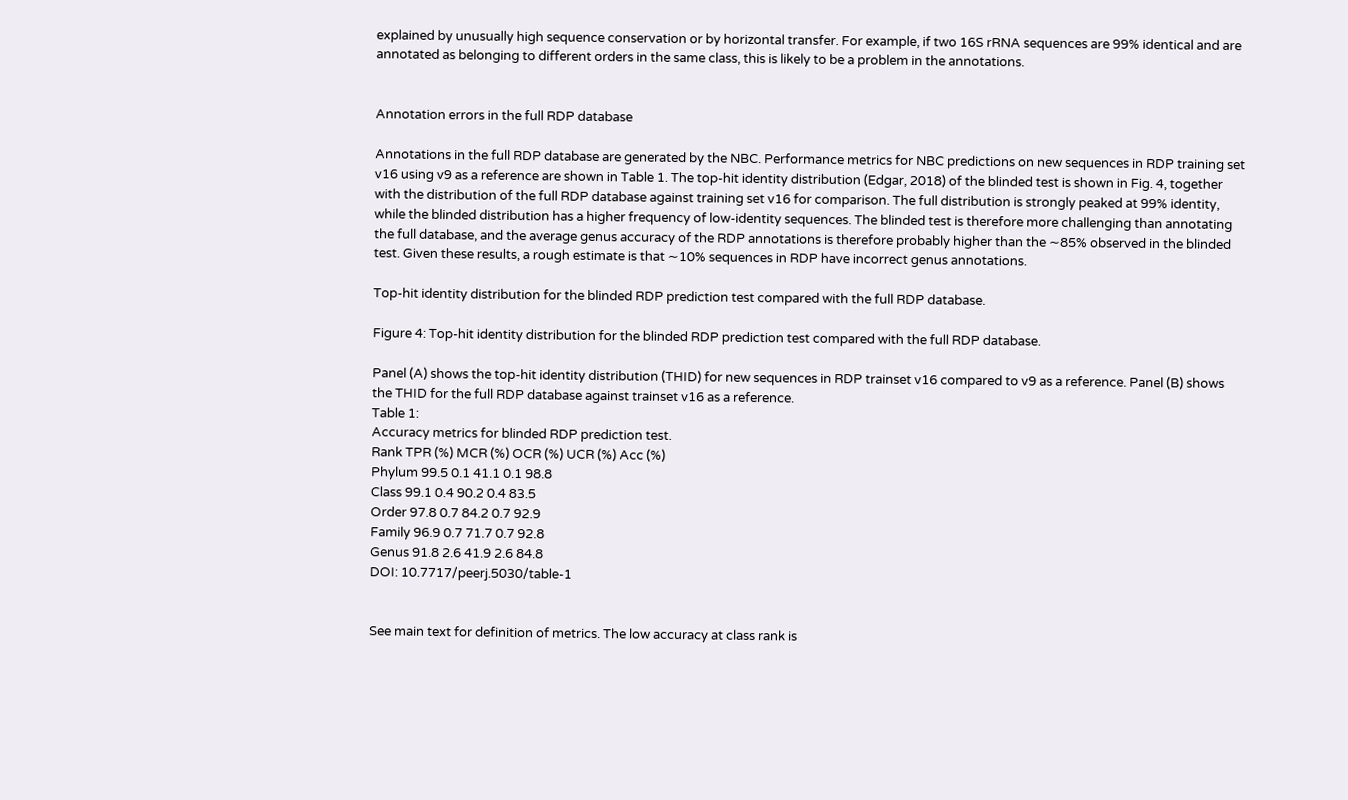explained by unusually high sequence conservation or by horizontal transfer. For example, if two 16S rRNA sequences are 99% identical and are annotated as belonging to different orders in the same class, this is likely to be a problem in the annotations.


Annotation errors in the full RDP database

Annotations in the full RDP database are generated by the NBC. Performance metrics for NBC predictions on new sequences in RDP training set v16 using v9 as a reference are shown in Table 1. The top-hit identity distribution (Edgar, 2018) of the blinded test is shown in Fig. 4, together with the distribution of the full RDP database against training set v16 for comparison. The full distribution is strongly peaked at 99% identity, while the blinded distribution has a higher frequency of low-identity sequences. The blinded test is therefore more challenging than annotating the full database, and the average genus accuracy of the RDP annotations is therefore probably higher than the ∼85% observed in the blinded test. Given these results, a rough estimate is that ∼10% sequences in RDP have incorrect genus annotations.

Top-hit identity distribution for the blinded RDP prediction test compared with the full RDP database.

Figure 4: Top-hit identity distribution for the blinded RDP prediction test compared with the full RDP database.

Panel (A) shows the top-hit identity distribution (THID) for new sequences in RDP trainset v16 compared to v9 as a reference. Panel (B) shows the THID for the full RDP database against trainset v16 as a reference.
Table 1:
Accuracy metrics for blinded RDP prediction test.
Rank TPR (%) MCR (%) OCR (%) UCR (%) Acc (%)
Phylum 99.5 0.1 41.1 0.1 98.8
Class 99.1 0.4 90.2 0.4 83.5
Order 97.8 0.7 84.2 0.7 92.9
Family 96.9 0.7 71.7 0.7 92.8
Genus 91.8 2.6 41.9 2.6 84.8
DOI: 10.7717/peerj.5030/table-1


See main text for definition of metrics. The low accuracy at class rank is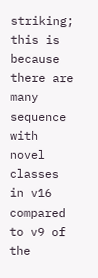striking; this is because there are many sequence with novel classes in v16 compared to v9 of the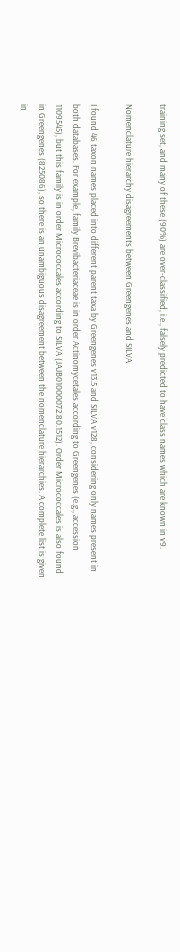training set, and many of these (90%) are over-classified, i.e., falsely predicted to have class names which are known in v9.

Nomenclature hierarchy disagreements between Greengenes and SILVA

I found 46 taxon names placed into different parent taxa by Greengenes v13.5 and SILVA v128, considering only names present in both databases. For example, family Brevibacteriaceae is in order Actinomycetales according to Greengenes (e.g., accession 1109545), but this family is in order Micrococcales according to SILVA (JAJB01000072.80.1512). Order Micrococcales is also found in Greengenes (825086), so there is an unambiguous disagreement between the nomenclature hierarchies. A complete list is given in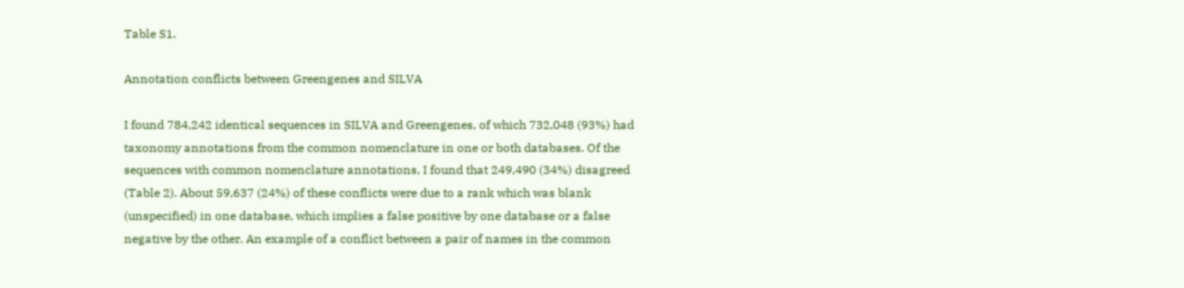Table S1.

Annotation conflicts between Greengenes and SILVA

I found 784,242 identical sequences in SILVA and Greengenes, of which 732,048 (93%) had taxonomy annotations from the common nomenclature in one or both databases. Of the sequences with common nomenclature annotations, I found that 249,490 (34%) disagreed (Table 2). About 59,637 (24%) of these conflicts were due to a rank which was blank (unspecified) in one database, which implies a false positive by one database or a false negative by the other. An example of a conflict between a pair of names in the common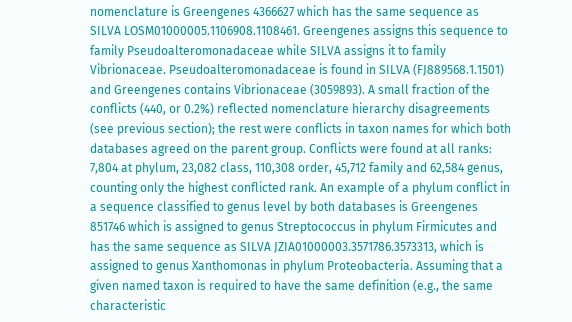nomenclature is Greengenes 4366627 which has the same sequence as SILVA LOSM01000005.1106908.1108461. Greengenes assigns this sequence to family Pseudoalteromonadaceae while SILVA assigns it to family Vibrionaceae. Pseudoalteromonadaceae is found in SILVA (FJ889568.1.1501) and Greengenes contains Vibrionaceae (3059893). A small fraction of the conflicts (440, or 0.2%) reflected nomenclature hierarchy disagreements (see previous section); the rest were conflicts in taxon names for which both databases agreed on the parent group. Conflicts were found at all ranks: 7,804 at phylum, 23,082 class, 110,308 order, 45,712 family and 62,584 genus, counting only the highest conflicted rank. An example of a phylum conflict in a sequence classified to genus level by both databases is Greengenes 851746 which is assigned to genus Streptococcus in phylum Firmicutes and has the same sequence as SILVA JZIA01000003.3571786.3573313, which is assigned to genus Xanthomonas in phylum Proteobacteria. Assuming that a given named taxon is required to have the same definition (e.g., the same characteristic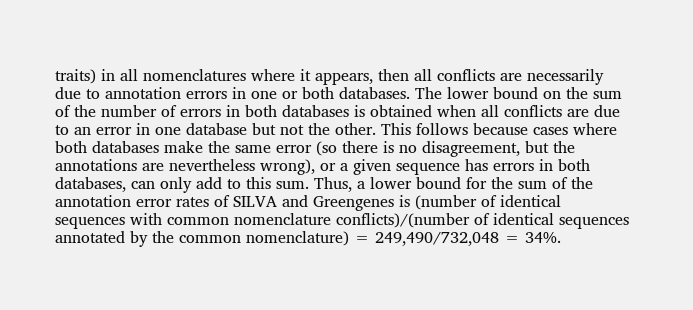traits) in all nomenclatures where it appears, then all conflicts are necessarily due to annotation errors in one or both databases. The lower bound on the sum of the number of errors in both databases is obtained when all conflicts are due to an error in one database but not the other. This follows because cases where both databases make the same error (so there is no disagreement, but the annotations are nevertheless wrong), or a given sequence has errors in both databases, can only add to this sum. Thus, a lower bound for the sum of the annotation error rates of SILVA and Greengenes is (number of identical sequences with common nomenclature conflicts)/(number of identical sequences annotated by the common nomenclature) = 249,490/732,048 = 34%.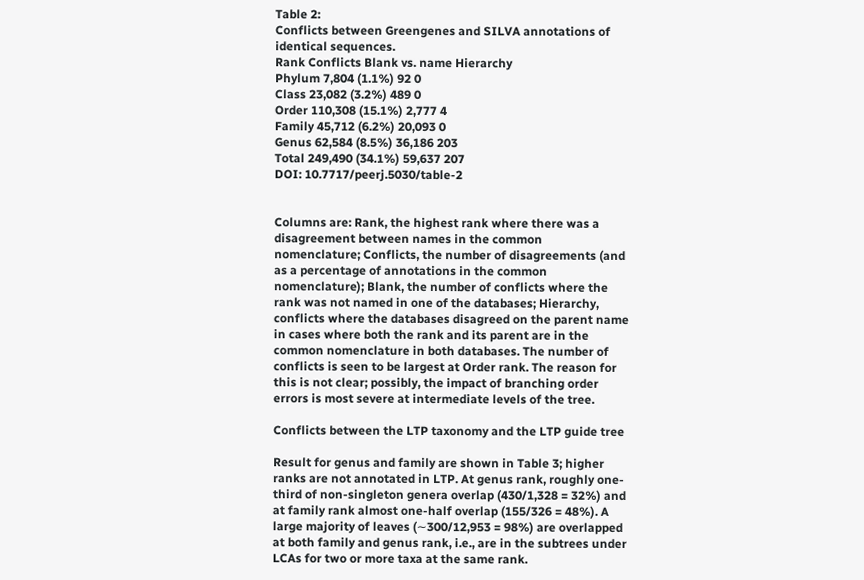Table 2:
Conflicts between Greengenes and SILVA annotations of identical sequences.
Rank Conflicts Blank vs. name Hierarchy
Phylum 7,804 (1.1%) 92 0
Class 23,082 (3.2%) 489 0
Order 110,308 (15.1%) 2,777 4
Family 45,712 (6.2%) 20,093 0
Genus 62,584 (8.5%) 36,186 203
Total 249,490 (34.1%) 59,637 207
DOI: 10.7717/peerj.5030/table-2


Columns are: Rank, the highest rank where there was a disagreement between names in the common nomenclature; Conflicts, the number of disagreements (and as a percentage of annotations in the common nomenclature); Blank, the number of conflicts where the rank was not named in one of the databases; Hierarchy, conflicts where the databases disagreed on the parent name in cases where both the rank and its parent are in the common nomenclature in both databases. The number of conflicts is seen to be largest at Order rank. The reason for this is not clear; possibly, the impact of branching order errors is most severe at intermediate levels of the tree.

Conflicts between the LTP taxonomy and the LTP guide tree

Result for genus and family are shown in Table 3; higher ranks are not annotated in LTP. At genus rank, roughly one-third of non-singleton genera overlap (430/1,328 = 32%) and at family rank almost one-half overlap (155/326 = 48%). A large majority of leaves (∼300/12,953 = 98%) are overlapped at both family and genus rank, i.e., are in the subtrees under LCAs for two or more taxa at the same rank.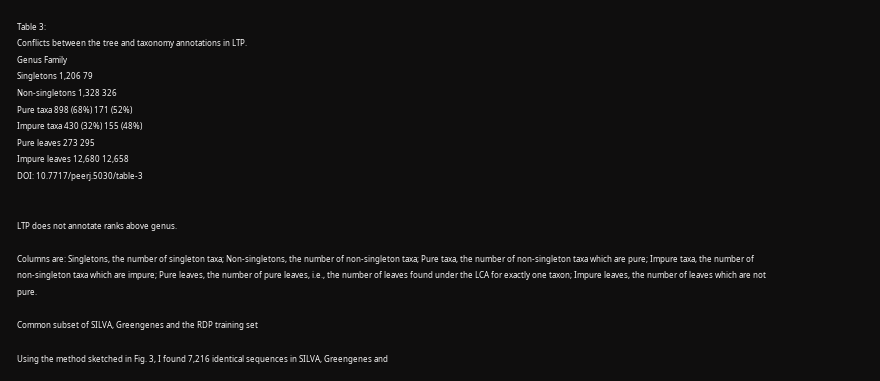Table 3:
Conflicts between the tree and taxonomy annotations in LTP.
Genus Family
Singletons 1,206 79
Non-singletons 1,328 326
Pure taxa 898 (68%) 171 (52%)
Impure taxa 430 (32%) 155 (48%)
Pure leaves 273 295
Impure leaves 12,680 12,658
DOI: 10.7717/peerj.5030/table-3


LTP does not annotate ranks above genus.

Columns are: Singletons, the number of singleton taxa; Non-singletons, the number of non-singleton taxa; Pure taxa, the number of non-singleton taxa which are pure; Impure taxa, the number of non-singleton taxa which are impure; Pure leaves, the number of pure leaves, i.e., the number of leaves found under the LCA for exactly one taxon; Impure leaves, the number of leaves which are not pure.

Common subset of SILVA, Greengenes and the RDP training set

Using the method sketched in Fig. 3, I found 7,216 identical sequences in SILVA, Greengenes and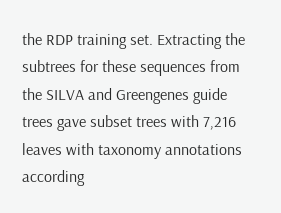the RDP training set. Extracting the subtrees for these sequences from the SILVA and Greengenes guide trees gave subset trees with 7,216 leaves with taxonomy annotations according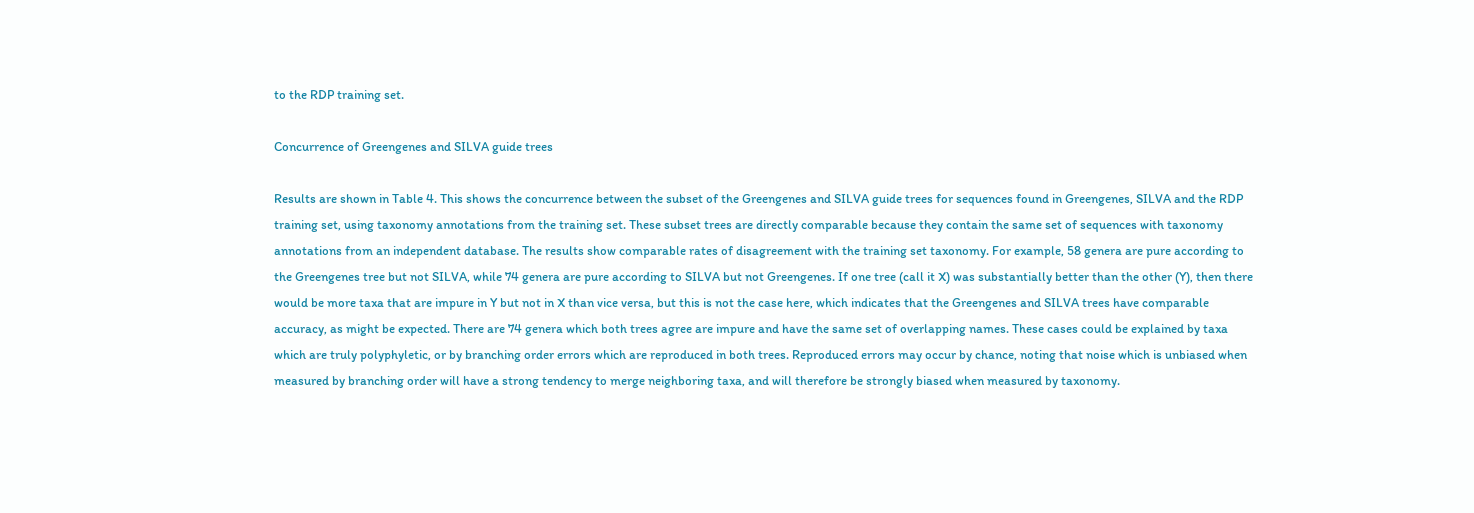to the RDP training set.

Concurrence of Greengenes and SILVA guide trees

Results are shown in Table 4. This shows the concurrence between the subset of the Greengenes and SILVA guide trees for sequences found in Greengenes, SILVA and the RDP training set, using taxonomy annotations from the training set. These subset trees are directly comparable because they contain the same set of sequences with taxonomy annotations from an independent database. The results show comparable rates of disagreement with the training set taxonomy. For example, 58 genera are pure according to the Greengenes tree but not SILVA, while 74 genera are pure according to SILVA but not Greengenes. If one tree (call it X) was substantially better than the other (Y), then there would be more taxa that are impure in Y but not in X than vice versa, but this is not the case here, which indicates that the Greengenes and SILVA trees have comparable accuracy, as might be expected. There are 74 genera which both trees agree are impure and have the same set of overlapping names. These cases could be explained by taxa which are truly polyphyletic, or by branching order errors which are reproduced in both trees. Reproduced errors may occur by chance, noting that noise which is unbiased when measured by branching order will have a strong tendency to merge neighboring taxa, and will therefore be strongly biased when measured by taxonomy.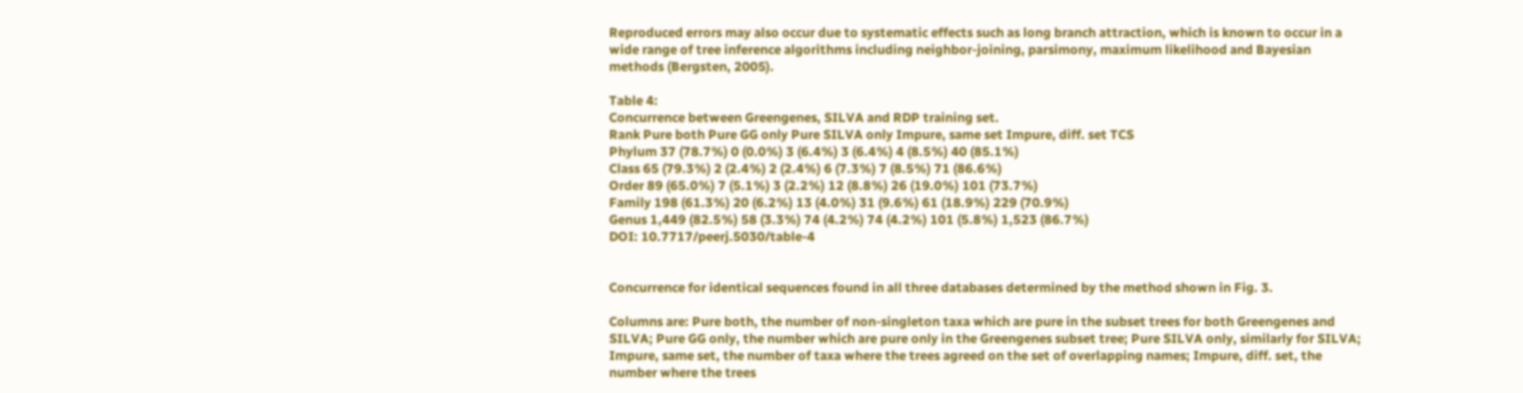Reproduced errors may also occur due to systematic effects such as long branch attraction, which is known to occur in a wide range of tree inference algorithms including neighbor-joining, parsimony, maximum likelihood and Bayesian methods (Bergsten, 2005).

Table 4:
Concurrence between Greengenes, SILVA and RDP training set.
Rank Pure both Pure GG only Pure SILVA only Impure, same set Impure, diff. set TCS
Phylum 37 (78.7%) 0 (0.0%) 3 (6.4%) 3 (6.4%) 4 (8.5%) 40 (85.1%)
Class 65 (79.3%) 2 (2.4%) 2 (2.4%) 6 (7.3%) 7 (8.5%) 71 (86.6%)
Order 89 (65.0%) 7 (5.1%) 3 (2.2%) 12 (8.8%) 26 (19.0%) 101 (73.7%)
Family 198 (61.3%) 20 (6.2%) 13 (4.0%) 31 (9.6%) 61 (18.9%) 229 (70.9%)
Genus 1,449 (82.5%) 58 (3.3%) 74 (4.2%) 74 (4.2%) 101 (5.8%) 1,523 (86.7%)
DOI: 10.7717/peerj.5030/table-4


Concurrence for identical sequences found in all three databases determined by the method shown in Fig. 3.

Columns are: Pure both, the number of non-singleton taxa which are pure in the subset trees for both Greengenes and SILVA; Pure GG only, the number which are pure only in the Greengenes subset tree; Pure SILVA only, similarly for SILVA; Impure, same set, the number of taxa where the trees agreed on the set of overlapping names; Impure, diff. set, the number where the trees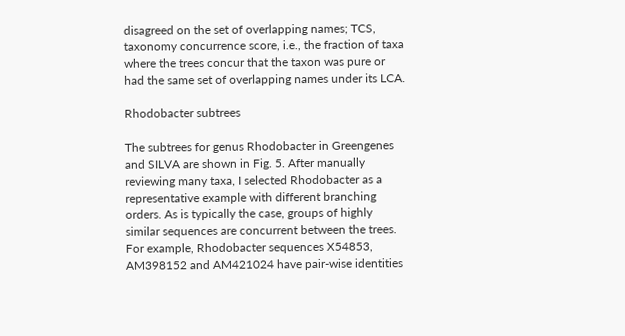disagreed on the set of overlapping names; TCS, taxonomy concurrence score, i.e., the fraction of taxa where the trees concur that the taxon was pure or had the same set of overlapping names under its LCA.

Rhodobacter subtrees

The subtrees for genus Rhodobacter in Greengenes and SILVA are shown in Fig. 5. After manually reviewing many taxa, I selected Rhodobacter as a representative example with different branching orders. As is typically the case, groups of highly similar sequences are concurrent between the trees. For example, Rhodobacter sequences X54853, AM398152 and AM421024 have pair-wise identities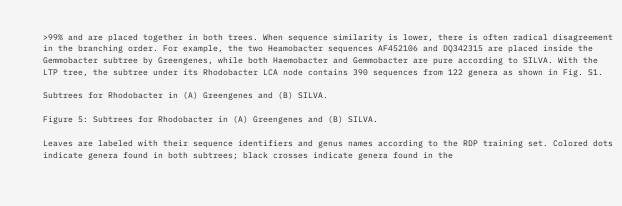>99% and are placed together in both trees. When sequence similarity is lower, there is often radical disagreement in the branching order. For example, the two Heamobacter sequences AF452106 and DQ342315 are placed inside the Gemmobacter subtree by Greengenes, while both Haemobacter and Gemmobacter are pure according to SILVA. With the LTP tree, the subtree under its Rhodobacter LCA node contains 390 sequences from 122 genera as shown in Fig. S1.

Subtrees for Rhodobacter in (A) Greengenes and (B) SILVA.

Figure 5: Subtrees for Rhodobacter in (A) Greengenes and (B) SILVA.

Leaves are labeled with their sequence identifiers and genus names according to the RDP training set. Colored dots indicate genera found in both subtrees; black crosses indicate genera found in the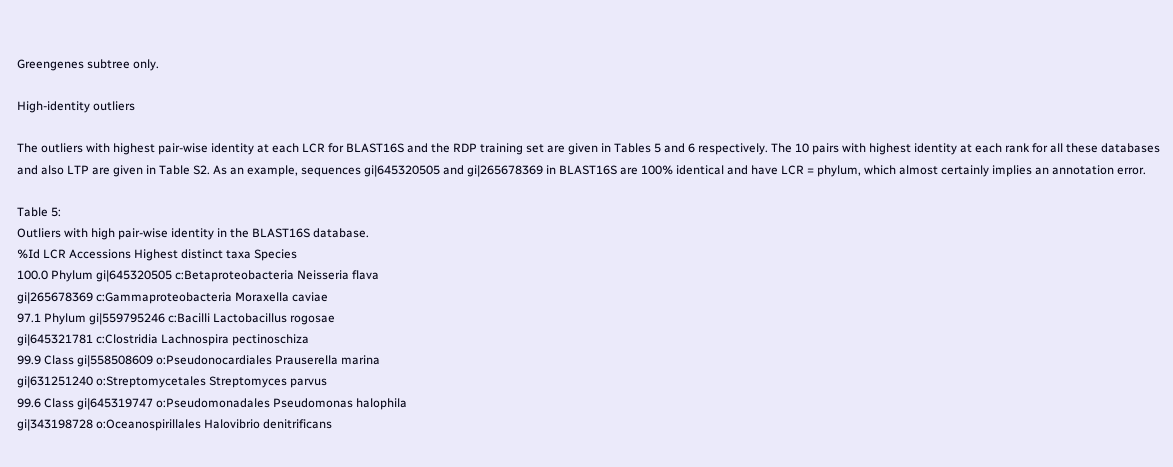Greengenes subtree only.

High-identity outliers

The outliers with highest pair-wise identity at each LCR for BLAST16S and the RDP training set are given in Tables 5 and 6 respectively. The 10 pairs with highest identity at each rank for all these databases and also LTP are given in Table S2. As an example, sequences gi|645320505 and gi|265678369 in BLAST16S are 100% identical and have LCR = phylum, which almost certainly implies an annotation error.

Table 5:
Outliers with high pair-wise identity in the BLAST16S database.
%Id LCR Accessions Highest distinct taxa Species
100.0 Phylum gi|645320505 c:Betaproteobacteria Neisseria flava
gi|265678369 c:Gammaproteobacteria Moraxella caviae
97.1 Phylum gi|559795246 c:Bacilli Lactobacillus rogosae
gi|645321781 c:Clostridia Lachnospira pectinoschiza
99.9 Class gi|558508609 o:Pseudonocardiales Prauserella marina
gi|631251240 o:Streptomycetales Streptomyces parvus
99.6 Class gi|645319747 o:Pseudomonadales Pseudomonas halophila
gi|343198728 o:Oceanospirillales Halovibrio denitrificans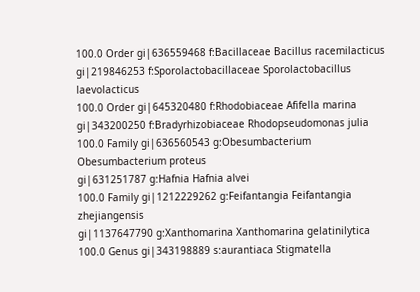100.0 Order gi|636559468 f:Bacillaceae Bacillus racemilacticus
gi|219846253 f:Sporolactobacillaceae Sporolactobacillus laevolacticus
100.0 Order gi|645320480 f:Rhodobiaceae Afifella marina
gi|343200250 f:Bradyrhizobiaceae Rhodopseudomonas julia
100.0 Family gi|636560543 g:Obesumbacterium Obesumbacterium proteus
gi|631251787 g:Hafnia Hafnia alvei
100.0 Family gi|1212229262 g:Feifantangia Feifantangia zhejiangensis
gi|1137647790 g:Xanthomarina Xanthomarina gelatinilytica
100.0 Genus gi|343198889 s:aurantiaca Stigmatella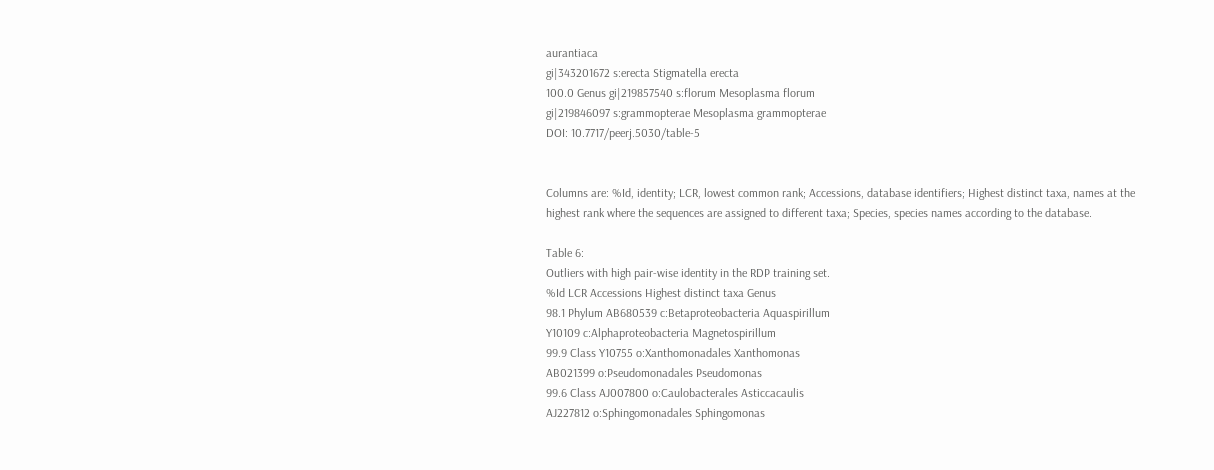aurantiaca
gi|343201672 s:erecta Stigmatella erecta
100.0 Genus gi|219857540 s:florum Mesoplasma florum
gi|219846097 s:grammopterae Mesoplasma grammopterae
DOI: 10.7717/peerj.5030/table-5


Columns are: %Id, identity; LCR, lowest common rank; Accessions, database identifiers; Highest distinct taxa, names at the highest rank where the sequences are assigned to different taxa; Species, species names according to the database.

Table 6:
Outliers with high pair-wise identity in the RDP training set.
%Id LCR Accessions Highest distinct taxa Genus
98.1 Phylum AB680539 c:Betaproteobacteria Aquaspirillum
Y10109 c:Alphaproteobacteria Magnetospirillum
99.9 Class Y10755 o:Xanthomonadales Xanthomonas
AB021399 o:Pseudomonadales Pseudomonas
99.6 Class AJ007800 o:Caulobacterales Asticcacaulis
AJ227812 o:Sphingomonadales Sphingomonas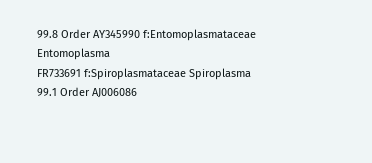99.8 Order AY345990 f:Entomoplasmataceae Entomoplasma
FR733691 f:Spiroplasmataceae Spiroplasma
99.1 Order AJ006086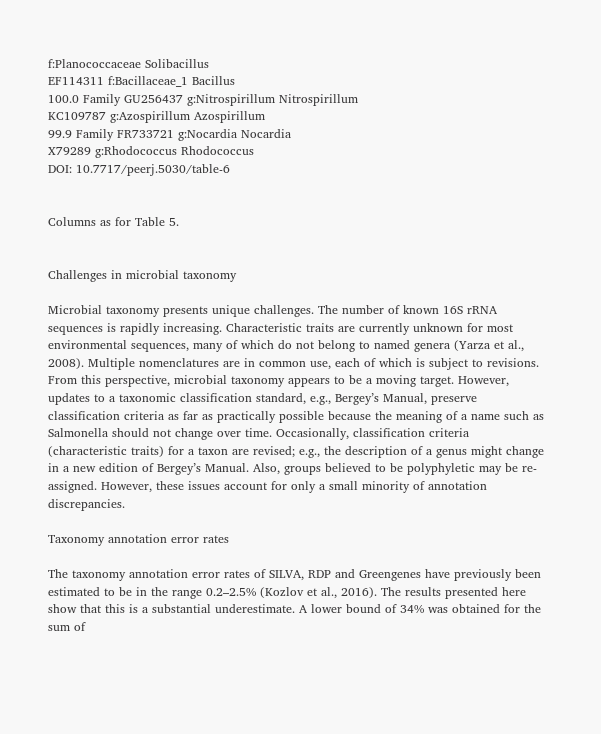f:Planococcaceae Solibacillus
EF114311 f:Bacillaceae_1 Bacillus
100.0 Family GU256437 g:Nitrospirillum Nitrospirillum
KC109787 g:Azospirillum Azospirillum
99.9 Family FR733721 g:Nocardia Nocardia
X79289 g:Rhodococcus Rhodococcus
DOI: 10.7717/peerj.5030/table-6


Columns as for Table 5.


Challenges in microbial taxonomy

Microbial taxonomy presents unique challenges. The number of known 16S rRNA sequences is rapidly increasing. Characteristic traits are currently unknown for most environmental sequences, many of which do not belong to named genera (Yarza et al., 2008). Multiple nomenclatures are in common use, each of which is subject to revisions. From this perspective, microbial taxonomy appears to be a moving target. However, updates to a taxonomic classification standard, e.g., Bergey’s Manual, preserve classification criteria as far as practically possible because the meaning of a name such as Salmonella should not change over time. Occasionally, classification criteria (characteristic traits) for a taxon are revised; e.g., the description of a genus might change in a new edition of Bergey’s Manual. Also, groups believed to be polyphyletic may be re-assigned. However, these issues account for only a small minority of annotation discrepancies.

Taxonomy annotation error rates

The taxonomy annotation error rates of SILVA, RDP and Greengenes have previously been estimated to be in the range 0.2–2.5% (Kozlov et al., 2016). The results presented here show that this is a substantial underestimate. A lower bound of 34% was obtained for the sum of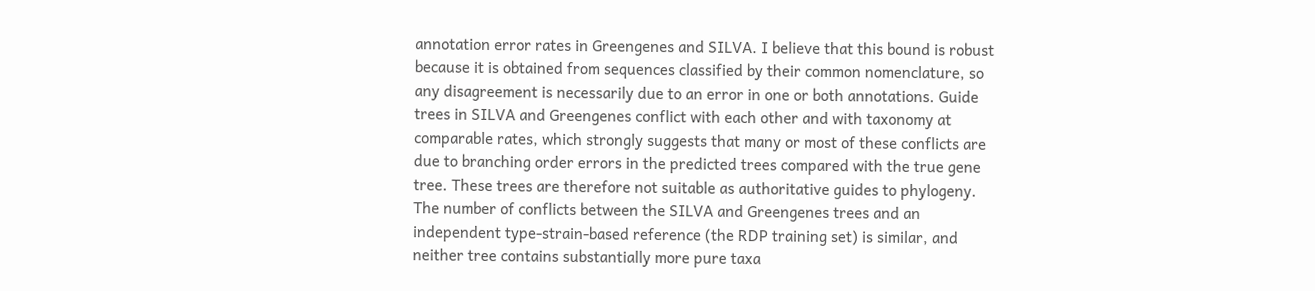annotation error rates in Greengenes and SILVA. I believe that this bound is robust because it is obtained from sequences classified by their common nomenclature, so any disagreement is necessarily due to an error in one or both annotations. Guide trees in SILVA and Greengenes conflict with each other and with taxonomy at comparable rates, which strongly suggests that many or most of these conflicts are due to branching order errors in the predicted trees compared with the true gene tree. These trees are therefore not suitable as authoritative guides to phylogeny. The number of conflicts between the SILVA and Greengenes trees and an independent type-strain-based reference (the RDP training set) is similar, and neither tree contains substantially more pure taxa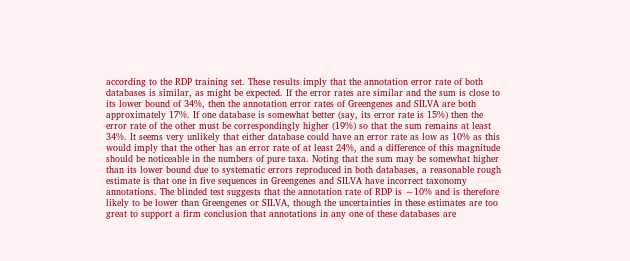according to the RDP training set. These results imply that the annotation error rate of both databases is similar, as might be expected. If the error rates are similar and the sum is close to its lower bound of 34%, then the annotation error rates of Greengenes and SILVA are both approximately 17%. If one database is somewhat better (say, its error rate is 15%) then the error rate of the other must be correspondingly higher (19%) so that the sum remains at least 34%. It seems very unlikely that either database could have an error rate as low as 10% as this would imply that the other has an error rate of at least 24%, and a difference of this magnitude should be noticeable in the numbers of pure taxa. Noting that the sum may be somewhat higher than its lower bound due to systematic errors reproduced in both databases, a reasonable rough estimate is that one in five sequences in Greengenes and SILVA have incorrect taxonomy annotations. The blinded test suggests that the annotation rate of RDP is ∼10% and is therefore likely to be lower than Greengenes or SILVA, though the uncertainties in these estimates are too great to support a firm conclusion that annotations in any one of these databases are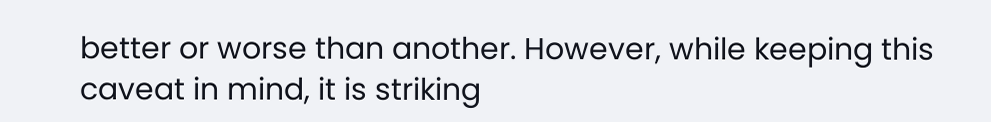better or worse than another. However, while keeping this caveat in mind, it is striking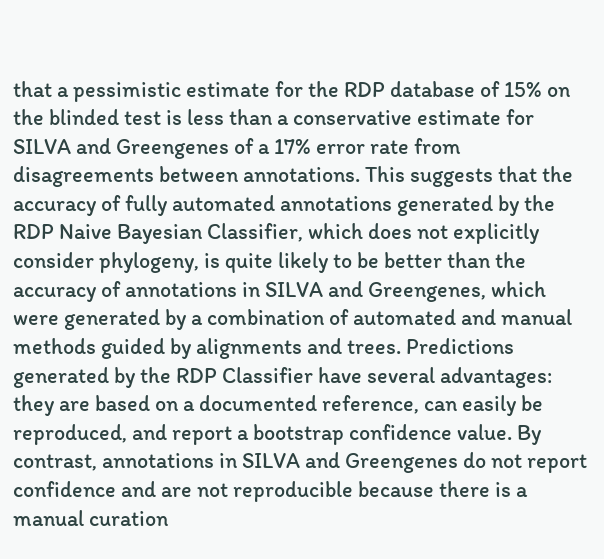that a pessimistic estimate for the RDP database of 15% on the blinded test is less than a conservative estimate for SILVA and Greengenes of a 17% error rate from disagreements between annotations. This suggests that the accuracy of fully automated annotations generated by the RDP Naive Bayesian Classifier, which does not explicitly consider phylogeny, is quite likely to be better than the accuracy of annotations in SILVA and Greengenes, which were generated by a combination of automated and manual methods guided by alignments and trees. Predictions generated by the RDP Classifier have several advantages: they are based on a documented reference, can easily be reproduced, and report a bootstrap confidence value. By contrast, annotations in SILVA and Greengenes do not report confidence and are not reproducible because there is a manual curation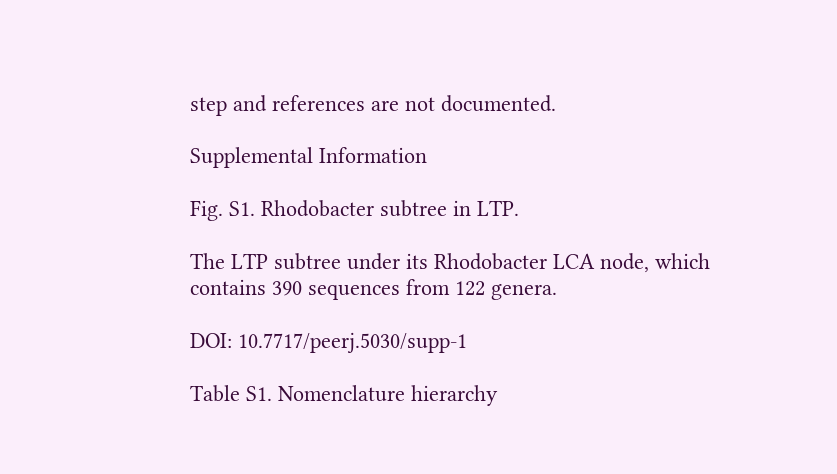step and references are not documented.

Supplemental Information

Fig. S1. Rhodobacter subtree in LTP.

The LTP subtree under its Rhodobacter LCA node, which contains 390 sequences from 122 genera.

DOI: 10.7717/peerj.5030/supp-1

Table S1. Nomenclature hierarchy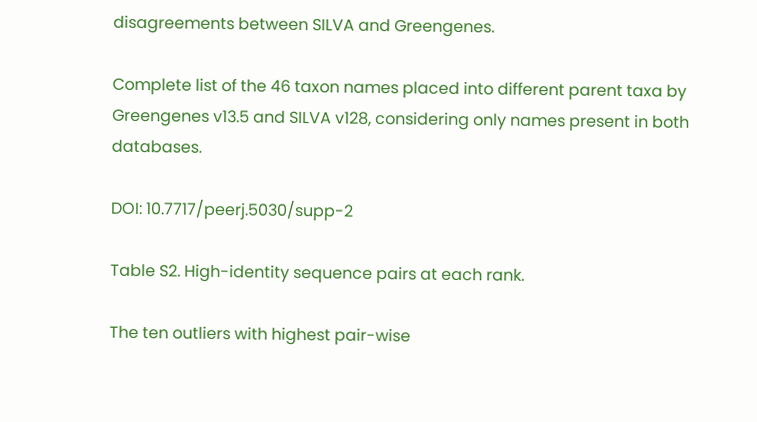disagreements between SILVA and Greengenes.

Complete list of the 46 taxon names placed into different parent taxa by Greengenes v13.5 and SILVA v128, considering only names present in both databases.

DOI: 10.7717/peerj.5030/supp-2

Table S2. High-identity sequence pairs at each rank.

The ten outliers with highest pair-wise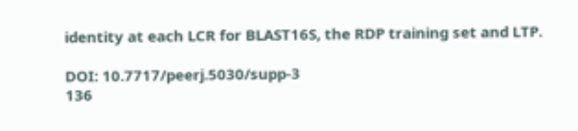identity at each LCR for BLAST16S, the RDP training set and LTP.

DOI: 10.7717/peerj.5030/supp-3
136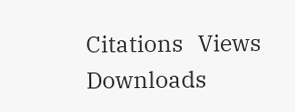Citations   Views   Downloads